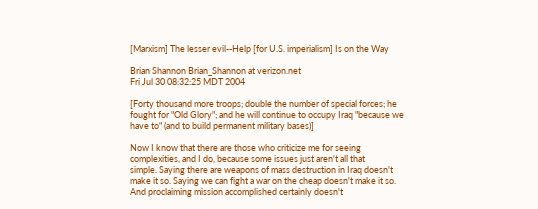[Marxism] The lesser evil--Help [for U.S. imperialism] Is on the Way

Brian Shannon Brian_Shannon at verizon.net
Fri Jul 30 08:32:25 MDT 2004

[Forty thousand more troops; double the number of special forces; he
fought for "Old Glory"; and he will continue to occupy Iraq "because we
have to" (and to build permanent military bases)]

Now I know that there are those who criticize me for seeing
complexities, and I do, because some issues just aren't all that
simple. Saying there are weapons of mass destruction in Iraq doesn't
make it so. Saying we can fight a war on the cheap doesn't make it so.
And proclaiming mission accomplished certainly doesn't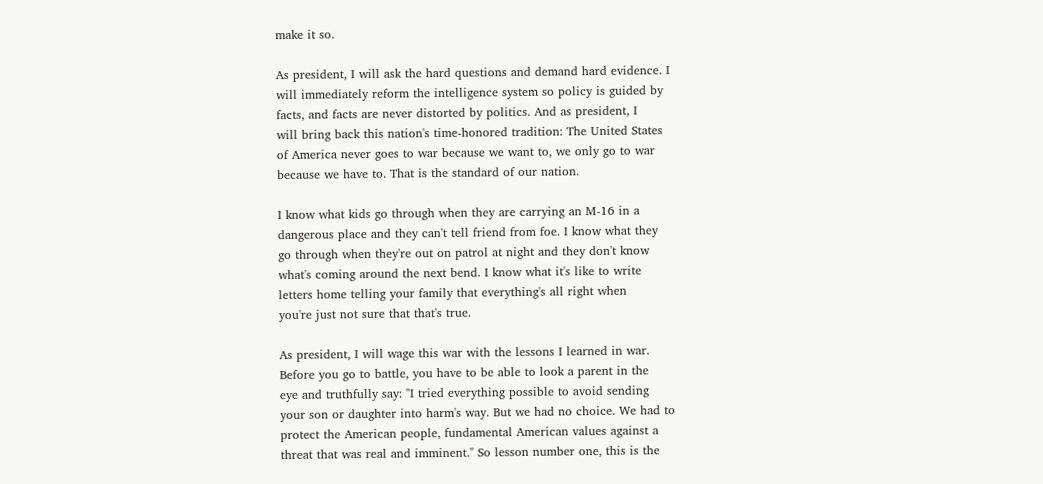make it so.

As president, I will ask the hard questions and demand hard evidence. I
will immediately reform the intelligence system so policy is guided by
facts, and facts are never distorted by politics. And as president, I
will bring back this nation's time-honored tradition: The United States
of America never goes to war because we want to, we only go to war
because we have to. That is the standard of our nation.

I know what kids go through when they are carrying an M-16 in a
dangerous place and they can't tell friend from foe. I know what they
go through when they're out on patrol at night and they don't know
what's coming around the next bend. I know what it's like to write
letters home telling your family that everything's all right when
you're just not sure that that's true.

As president, I will wage this war with the lessons I learned in war.
Before you go to battle, you have to be able to look a parent in the
eye and truthfully say: "I tried everything possible to avoid sending
your son or daughter into harm's way. But we had no choice. We had to
protect the American people, fundamental American values against a
threat that was real and imminent." So lesson number one, this is the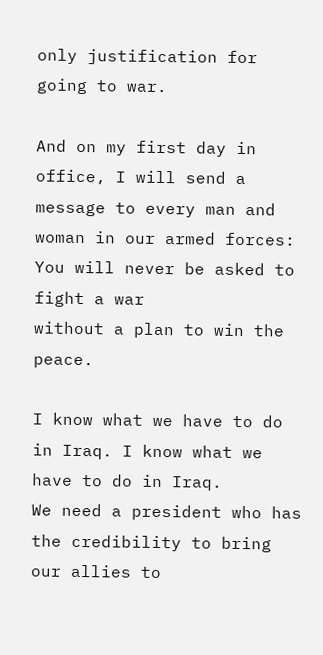only justification for going to war.

And on my first day in office, I will send a message to every man and
woman in our armed forces: You will never be asked to fight a war
without a plan to win the peace.

I know what we have to do in Iraq. I know what we have to do in Iraq.
We need a president who has the credibility to bring our allies to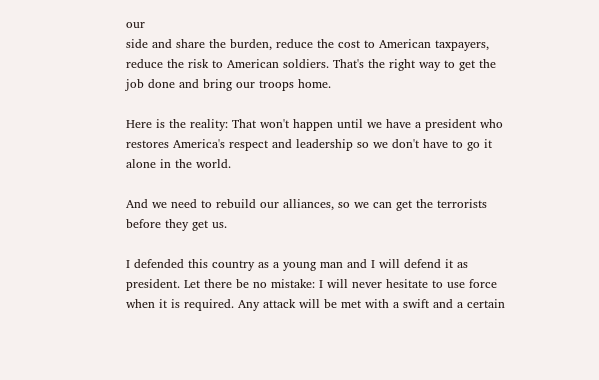our
side and share the burden, reduce the cost to American taxpayers,
reduce the risk to American soldiers. That's the right way to get the
job done and bring our troops home.

Here is the reality: That won't happen until we have a president who
restores America's respect and leadership so we don't have to go it
alone in the world.

And we need to rebuild our alliances, so we can get the terrorists
before they get us.

I defended this country as a young man and I will defend it as
president. Let there be no mistake: I will never hesitate to use force
when it is required. Any attack will be met with a swift and a certain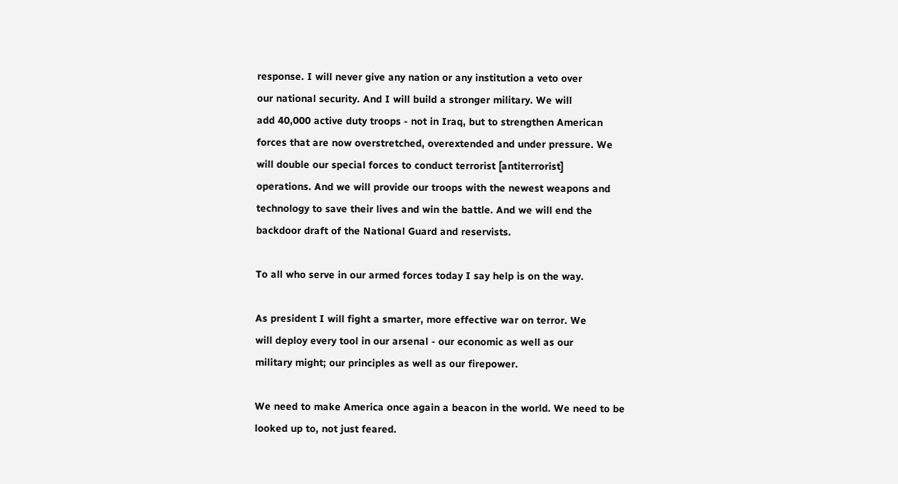response. I will never give any nation or any institution a veto over
our national security. And I will build a stronger military. We will
add 40,000 active duty troops - not in Iraq, but to strengthen American
forces that are now overstretched, overextended and under pressure. We
will double our special forces to conduct terrorist [antiterrorist]
operations. And we will provide our troops with the newest weapons and
technology to save their lives and win the battle. And we will end the
backdoor draft of the National Guard and reservists.

To all who serve in our armed forces today I say help is on the way.

As president I will fight a smarter, more effective war on terror. We
will deploy every tool in our arsenal - our economic as well as our
military might; our principles as well as our firepower.

We need to make America once again a beacon in the world. We need to be
looked up to, not just feared.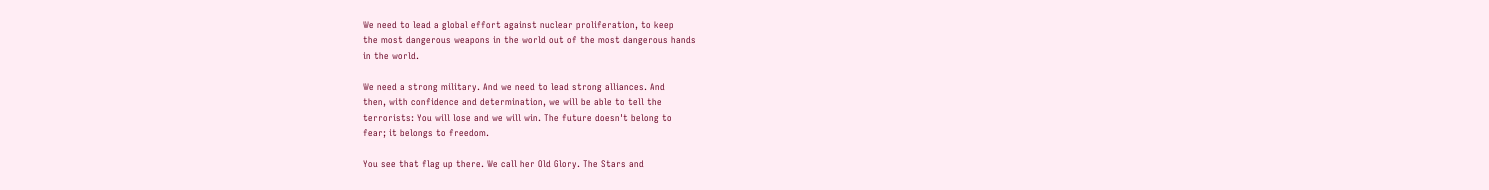We need to lead a global effort against nuclear proliferation, to keep
the most dangerous weapons in the world out of the most dangerous hands
in the world.

We need a strong military. And we need to lead strong alliances. And
then, with confidence and determination, we will be able to tell the
terrorists: You will lose and we will win. The future doesn't belong to
fear; it belongs to freedom.

You see that flag up there. We call her Old Glory. The Stars and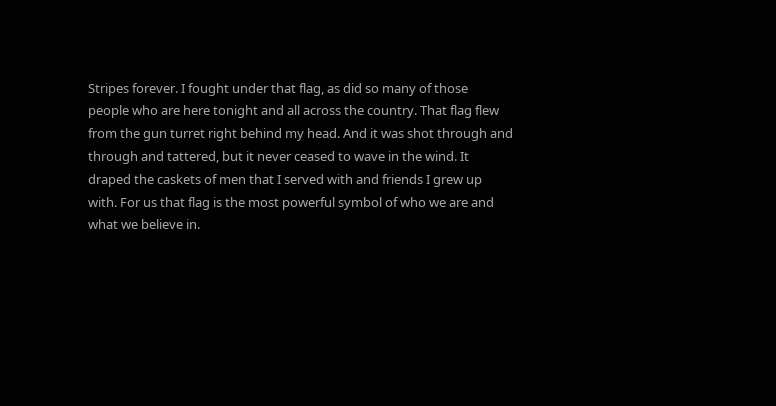Stripes forever. I fought under that flag, as did so many of those
people who are here tonight and all across the country. That flag flew
from the gun turret right behind my head. And it was shot through and
through and tattered, but it never ceased to wave in the wind. It
draped the caskets of men that I served with and friends I grew up
with. For us that flag is the most powerful symbol of who we are and
what we believe in.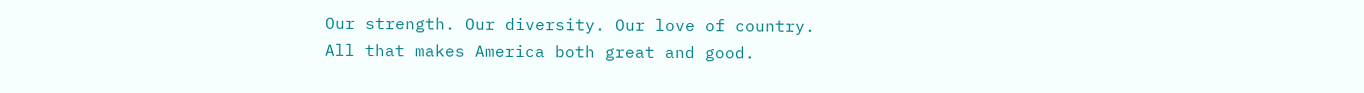Our strength. Our diversity. Our love of country.
All that makes America both great and good.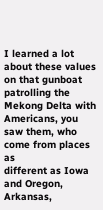I learned a lot about these values on that gunboat patrolling the
Mekong Delta with Americans, you saw them, who come from places as
different as Iowa and Oregon, Arkansas,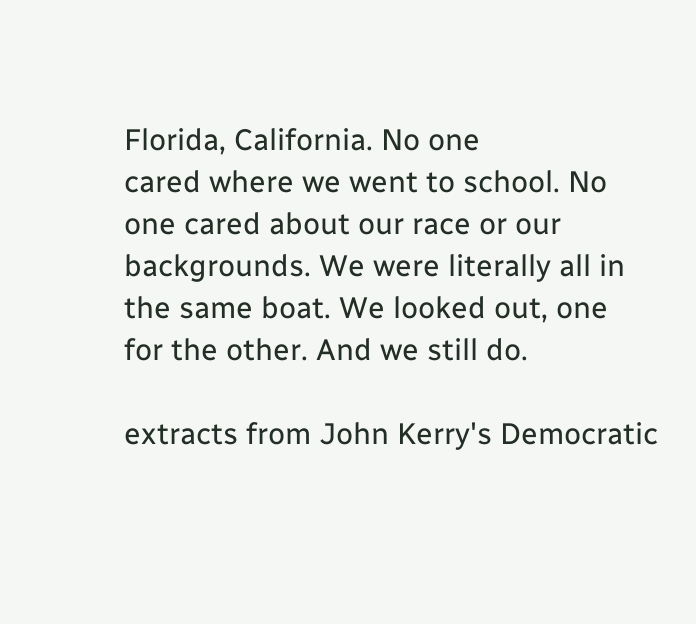Florida, California. No one
cared where we went to school. No one cared about our race or our
backgrounds. We were literally all in the same boat. We looked out, one
for the other. And we still do.

extracts from John Kerry's Democratic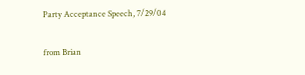Party Acceptance Speech, 7/29/04

from Brian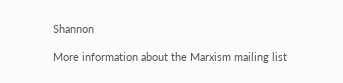Shannon

More information about the Marxism mailing list